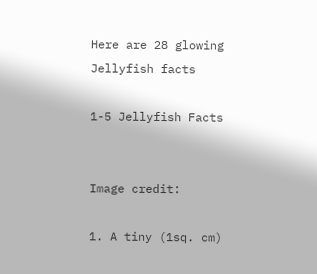Here are 28 glowing Jellyfish facts

1-5 Jellyfish Facts


Image credit:

1. A tiny (1sq. cm)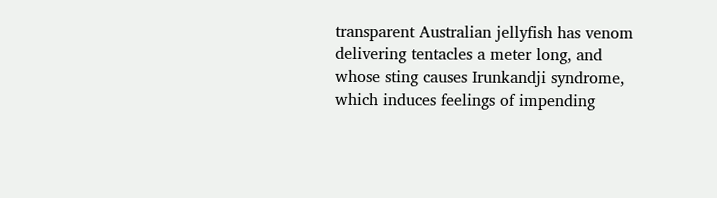transparent Australian jellyfish has venom delivering tentacles a meter long, and whose sting causes Irunkandji syndrome, which induces feelings of impending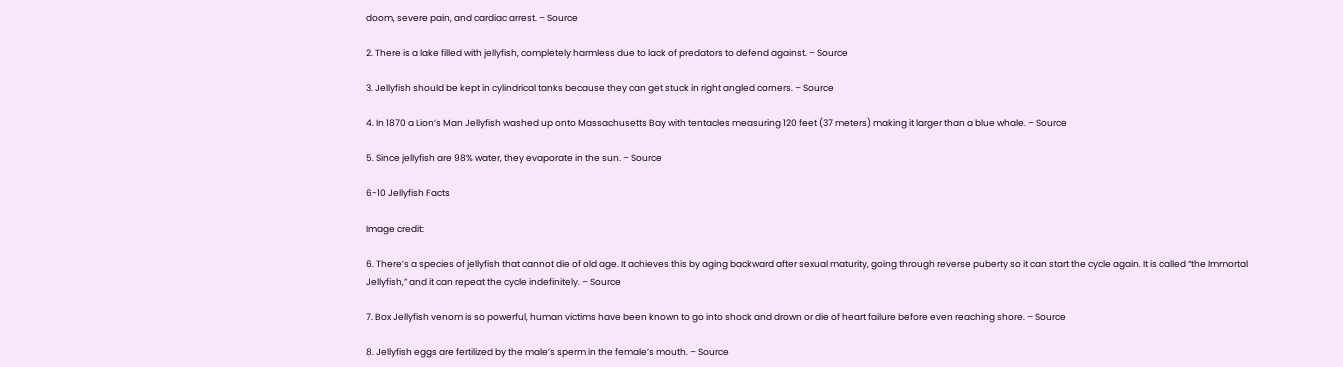doom, severe pain, and cardiac arrest. – Source

2. There is a lake filled with jellyfish, completely harmless due to lack of predators to defend against. – Source

3. Jellyfish should be kept in cylindrical tanks because they can get stuck in right angled corners. – Source

4. In 1870 a Lion’s Man Jellyfish washed up onto Massachusetts Bay with tentacles measuring 120 feet (37 meters) making it larger than a blue whale. – Source

5. Since jellyfish are 98% water, they evaporate in the sun. – Source

6-10 Jellyfish Facts

Image credit:

6. There’s a species of jellyfish that cannot die of old age. It achieves this by aging backward after sexual maturity, going through reverse puberty so it can start the cycle again. It is called “the Immortal Jellyfish,” and it can repeat the cycle indefinitely. – Source

7. Box Jellyfish venom is so powerful, human victims have been known to go into shock and drown or die of heart failure before even reaching shore. – Source

8. Jellyfish eggs are fertilized by the male’s sperm in the female’s mouth. – Source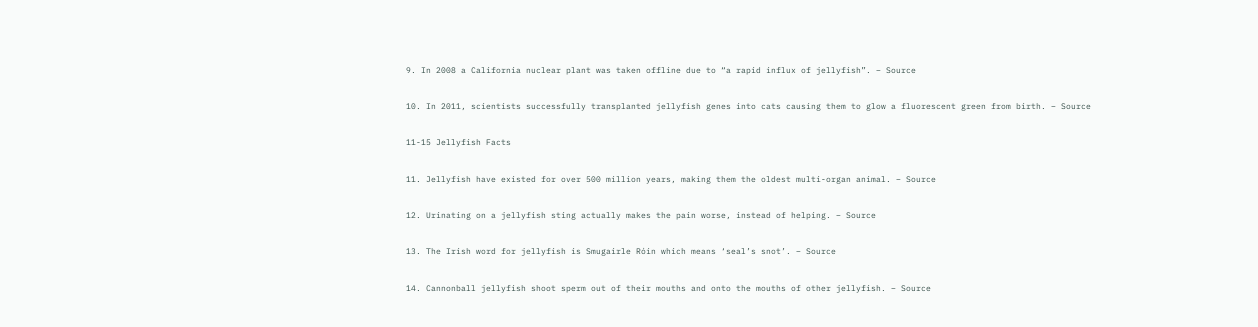9. In 2008 a California nuclear plant was taken offline due to “a rapid influx of jellyfish”. – Source

10. In 2011, scientists successfully transplanted jellyfish genes into cats causing them to glow a fluorescent green from birth. – Source

11-15 Jellyfish Facts

11. Jellyfish have existed for over 500 million years, making them the oldest multi-organ animal. – Source

12. Urinating on a jellyfish sting actually makes the pain worse, instead of helping. – Source

13. The Irish word for jellyfish is Smugairle Róin which means ‘seal’s snot’. – Source

14. Cannonball jellyfish shoot sperm out of their mouths and onto the mouths of other jellyfish. – Source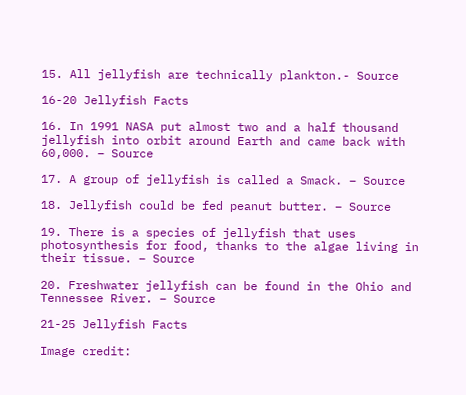15. All jellyfish are technically plankton.- Source

16-20 Jellyfish Facts

16. In 1991 NASA put almost two and a half thousand jellyfish into orbit around Earth and came back with 60,000. – Source

17. A group of jellyfish is called a Smack. – Source

18. Jellyfish could be fed peanut butter. – Source

19. There is a species of jellyfish that uses photosynthesis for food, thanks to the algae living in their tissue. – Source

20. Freshwater jellyfish can be found in the Ohio and Tennessee River. – Source

21-25 Jellyfish Facts

Image credit: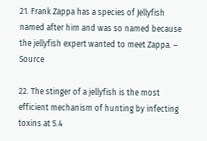21. Frank Zappa has a species of Jellyfish named after him and was so named because the jellyfish expert wanted to meet Zappa. – Source

22. The stinger of a jellyfish is the most efficient mechanism of hunting by infecting toxins at 5.4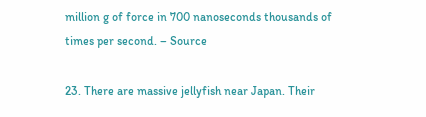million g of force in 700 nanoseconds thousands of times per second. – Source

23. There are massive jellyfish near Japan. Their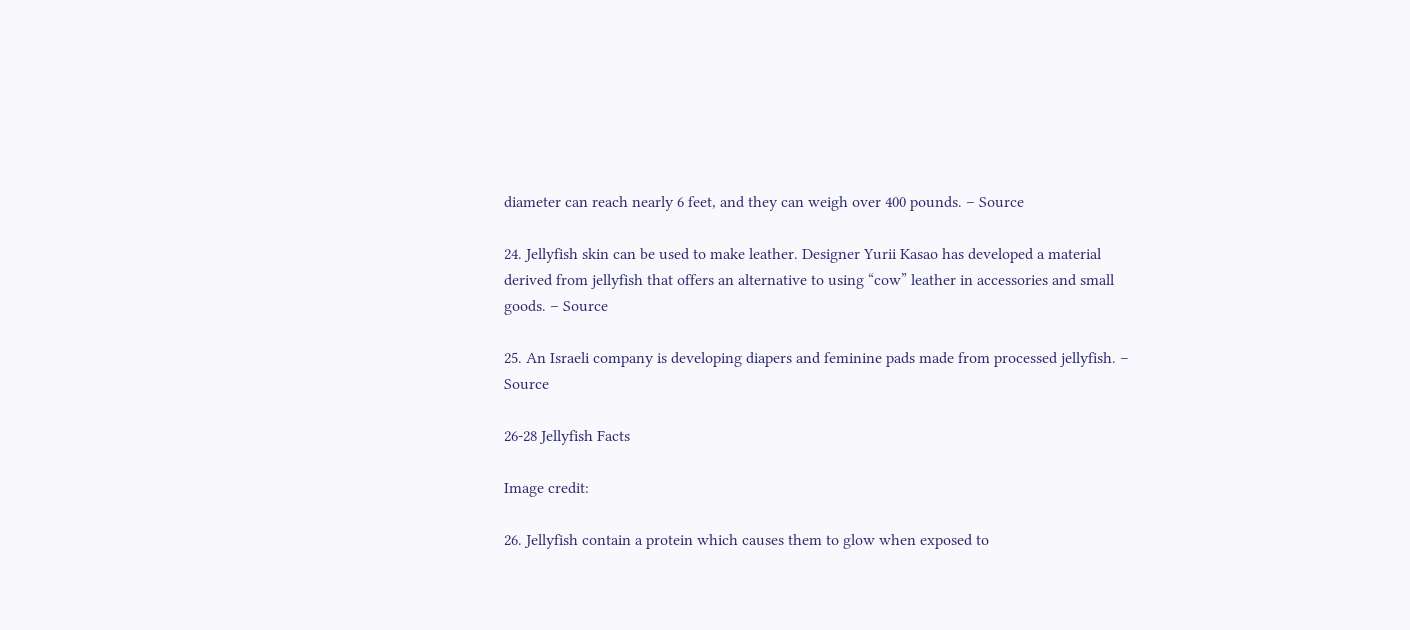diameter can reach nearly 6 feet, and they can weigh over 400 pounds. – Source

24. Jellyfish skin can be used to make leather. Designer Yurii Kasao has developed a material derived from jellyfish that offers an alternative to using “cow” leather in accessories and small goods. – Source

25. An Israeli company is developing diapers and feminine pads made from processed jellyfish. – Source

26-28 Jellyfish Facts

Image credit:

26. Jellyfish contain a protein which causes them to glow when exposed to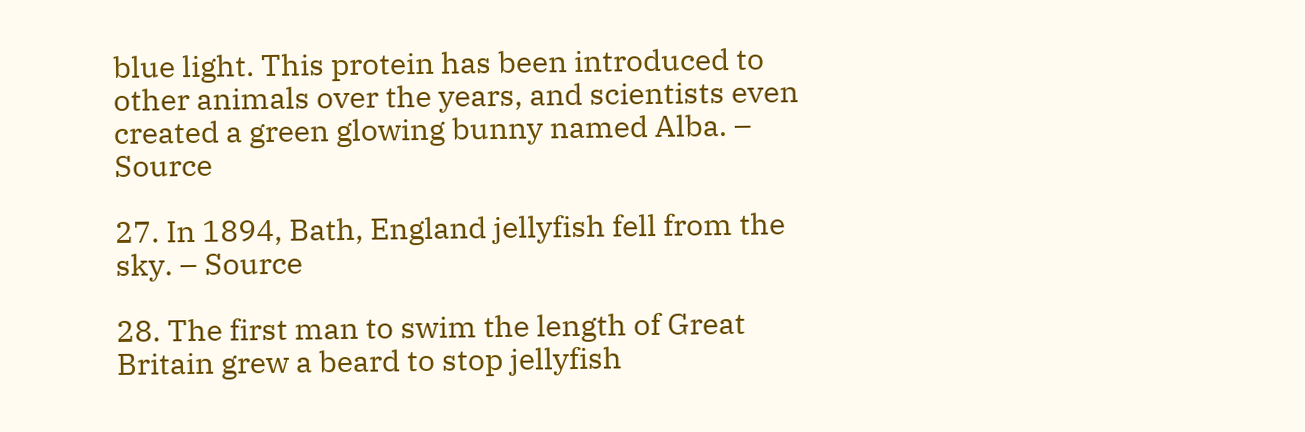blue light. This protein has been introduced to other animals over the years, and scientists even created a green glowing bunny named Alba. – Source

27. In 1894, Bath, England jellyfish fell from the sky. – Source

28. The first man to swim the length of Great Britain grew a beard to stop jellyfish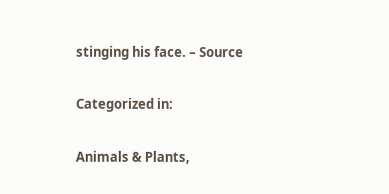stinging his face. – Source

Categorized in:

Animals & Plants,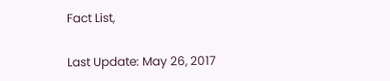Fact List,

Last Update: May 26, 2017